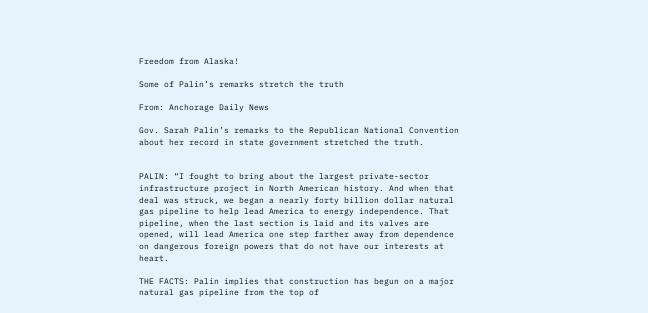Freedom from Alaska!

Some of Palin’s remarks stretch the truth

From: Anchorage Daily News

Gov. Sarah Palin’s remarks to the Republican National Convention about her record in state government stretched the truth.


PALIN: “I fought to bring about the largest private-sector infrastructure project in North American history. And when that deal was struck, we began a nearly forty billion dollar natural gas pipeline to help lead America to energy independence. That pipeline, when the last section is laid and its valves are opened, will lead America one step farther away from dependence on dangerous foreign powers that do not have our interests at heart.

THE FACTS: Palin implies that construction has begun on a major natural gas pipeline from the top of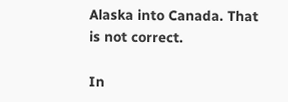Alaska into Canada. That is not correct.

In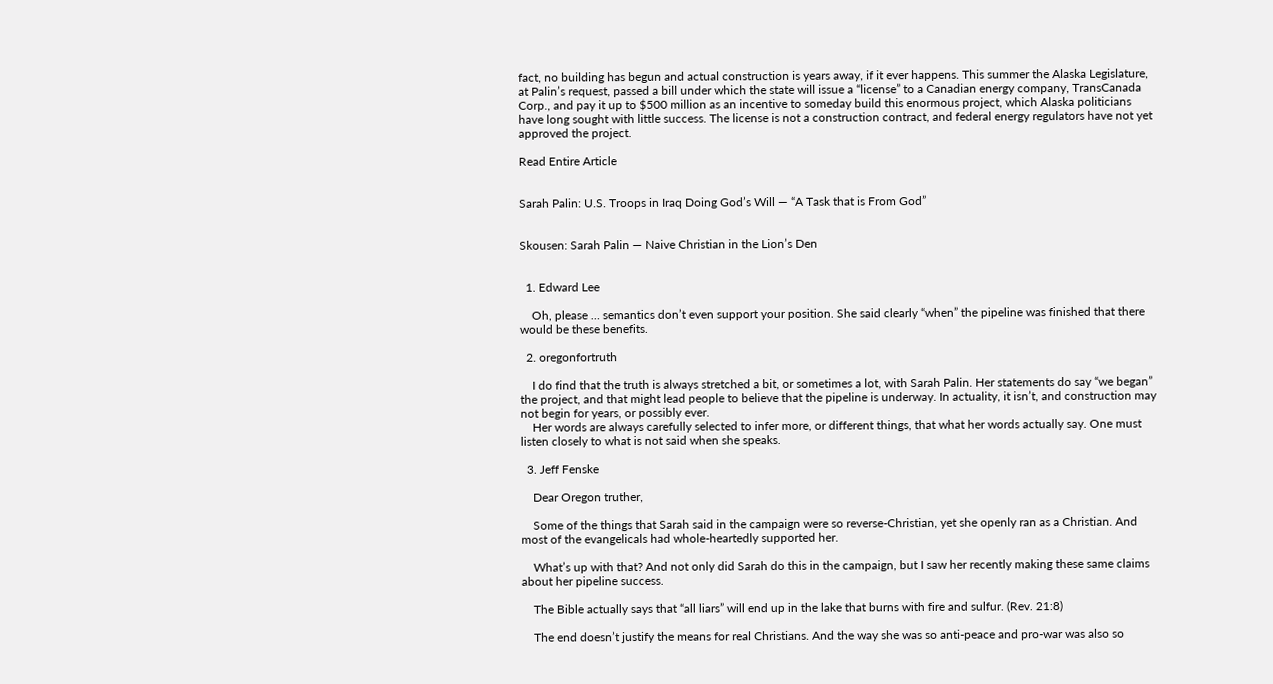fact, no building has begun and actual construction is years away, if it ever happens. This summer the Alaska Legislature, at Palin’s request, passed a bill under which the state will issue a “license” to a Canadian energy company, TransCanada Corp., and pay it up to $500 million as an incentive to someday build this enormous project, which Alaska politicians have long sought with little success. The license is not a construction contract, and federal energy regulators have not yet approved the project.

Read Entire Article


Sarah Palin: U.S. Troops in Iraq Doing God’s Will — “A Task that is From God”


Skousen: Sarah Palin — Naive Christian in the Lion’s Den


  1. Edward Lee

    Oh, please … semantics don’t even support your position. She said clearly “when” the pipeline was finished that there would be these benefits.

  2. oregonfortruth

    I do find that the truth is always stretched a bit, or sometimes a lot, with Sarah Palin. Her statements do say “we began” the project, and that might lead people to believe that the pipeline is underway. In actuality, it isn’t, and construction may not begin for years, or possibly ever.
    Her words are always carefully selected to infer more, or different things, that what her words actually say. One must listen closely to what is not said when she speaks.

  3. Jeff Fenske

    Dear Oregon truther,

    Some of the things that Sarah said in the campaign were so reverse-Christian, yet she openly ran as a Christian. And most of the evangelicals had whole-heartedly supported her.

    What’s up with that? And not only did Sarah do this in the campaign, but I saw her recently making these same claims about her pipeline success.

    The Bible actually says that “all liars” will end up in the lake that burns with fire and sulfur. (Rev. 21:8)

    The end doesn’t justify the means for real Christians. And the way she was so anti-peace and pro-war was also so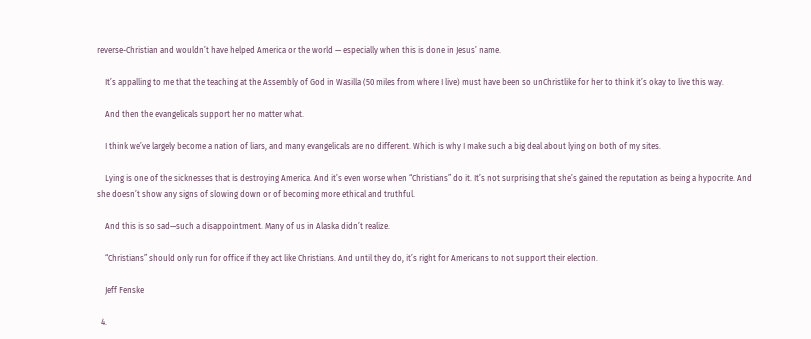reverse-Christian and wouldn’t have helped America or the world — especially when this is done in Jesus’ name.

    It’s appalling to me that the teaching at the Assembly of God in Wasilla (50 miles from where I live) must have been so unChristlike for her to think it’s okay to live this way.

    And then the evangelicals support her no matter what.

    I think we’ve largely become a nation of liars, and many evangelicals are no different. Which is why I make such a big deal about lying on both of my sites.

    Lying is one of the sicknesses that is destroying America. And it’s even worse when “Christians” do it. It’s not surprising that she’s gained the reputation as being a hypocrite. And she doesn’t show any signs of slowing down or of becoming more ethical and truthful.

    And this is so sad—such a disappointment. Many of us in Alaska didn’t realize.

    “Christians” should only run for office if they act like Christians. And until they do, it’s right for Americans to not support their election.

    Jeff Fenske

  4.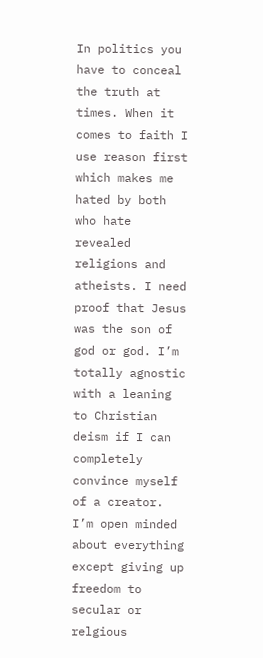In politics you have to conceal the truth at times. When it comes to faith I use reason first which makes me hated by both who hate revealed religions and atheists. I need proof that Jesus was the son of god or god. I’m totally agnostic with a leaning to Christian deism if I can completely convince myself of a creator. I’m open minded about everything except giving up freedom to secular or relgious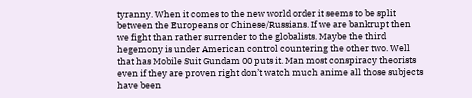tyranny. When it comes to the new world order it seems to be split between the Europeans or Chinese/Russians. If we are bankrupt then we fight than rather surrender to the globalists. Maybe the third hegemony is under American control countering the other two. Well that has Mobile Suit Gundam 00 puts it. Man most conspiracy theorists even if they are proven right don’t watch much anime all those subjects have been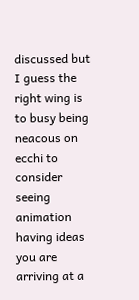discussed but I guess the right wing is to busy being neacous on ecchi to consider seeing animation having ideas you are arriving at a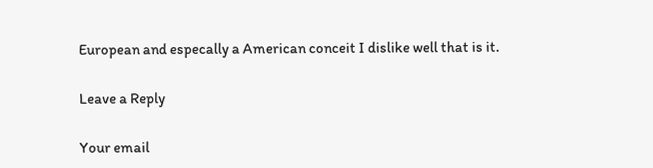European and especally a American conceit I dislike well that is it.

Leave a Reply

Your email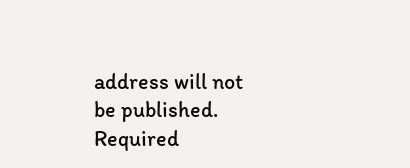address will not be published. Required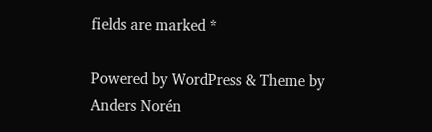fields are marked *

Powered by WordPress & Theme by Anders Norén